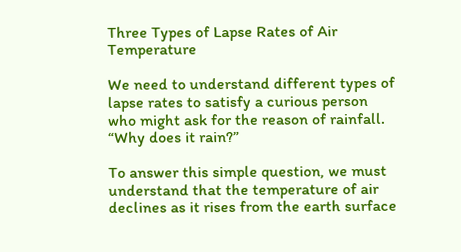Three Types of Lapse Rates of Air Temperature

We need to understand different types of lapse rates to satisfy a curious person who might ask for the reason of rainfall. “Why does it rain?”

To answer this simple question, we must understand that the temperature of air declines as it rises from the earth surface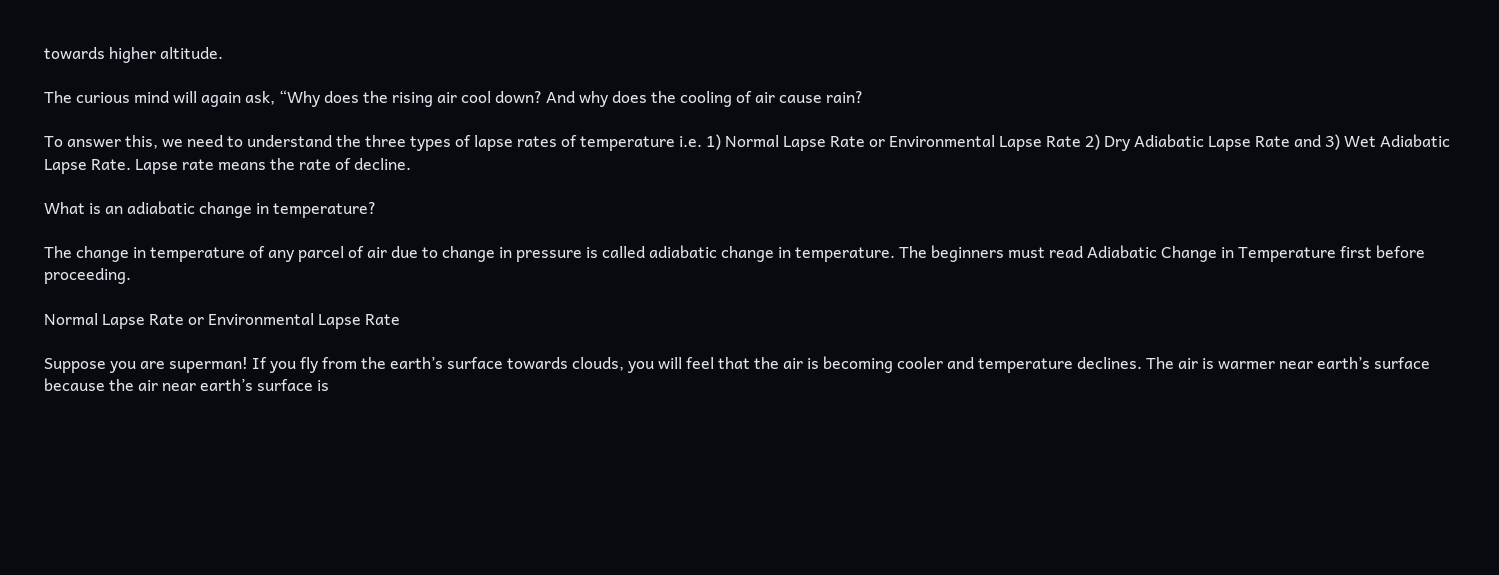towards higher altitude.

The curious mind will again ask, “Why does the rising air cool down? And why does the cooling of air cause rain?

To answer this, we need to understand the three types of lapse rates of temperature i.e. 1) Normal Lapse Rate or Environmental Lapse Rate 2) Dry Adiabatic Lapse Rate and 3) Wet Adiabatic Lapse Rate. Lapse rate means the rate of decline.

What is an adiabatic change in temperature?

The change in temperature of any parcel of air due to change in pressure is called adiabatic change in temperature. The beginners must read Adiabatic Change in Temperature first before proceeding.

Normal Lapse Rate or Environmental Lapse Rate

Suppose you are superman! If you fly from the earth’s surface towards clouds, you will feel that the air is becoming cooler and temperature declines. The air is warmer near earth’s surface because the air near earth’s surface is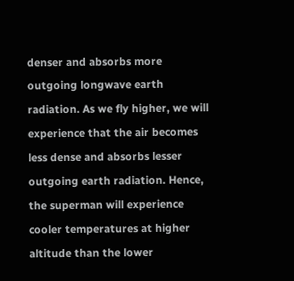denser and absorbs more outgoing longwave earth radiation. As we fly higher, we will experience that the air becomes less dense and absorbs lesser outgoing earth radiation. Hence, the superman will experience cooler temperatures at higher altitude than the lower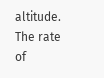altitude. The rate of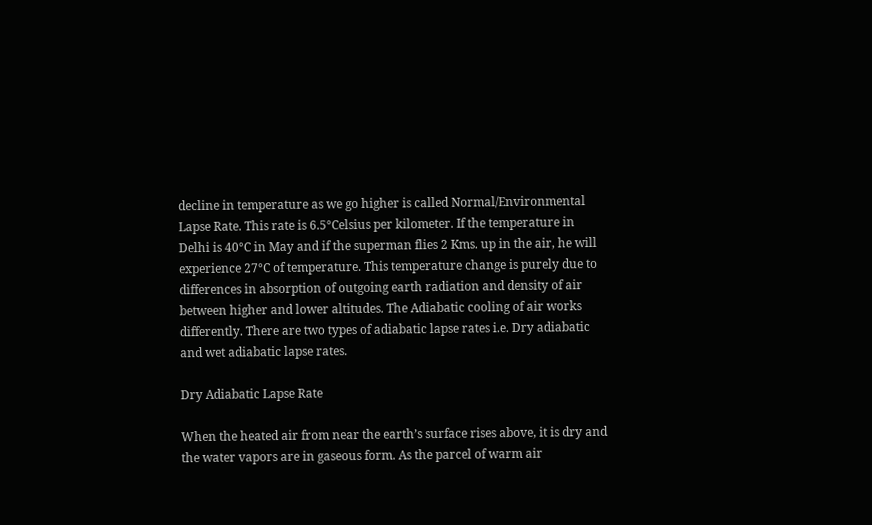decline in temperature as we go higher is called Normal/Environmental Lapse Rate. This rate is 6.5°Celsius per kilometer. If the temperature in Delhi is 40°C in May and if the superman flies 2 Kms. up in the air, he will experience 27°C of temperature. This temperature change is purely due to differences in absorption of outgoing earth radiation and density of air between higher and lower altitudes. The Adiabatic cooling of air works differently. There are two types of adiabatic lapse rates i.e. Dry adiabatic and wet adiabatic lapse rates.

Dry Adiabatic Lapse Rate

When the heated air from near the earth’s surface rises above, it is dry and the water vapors are in gaseous form. As the parcel of warm air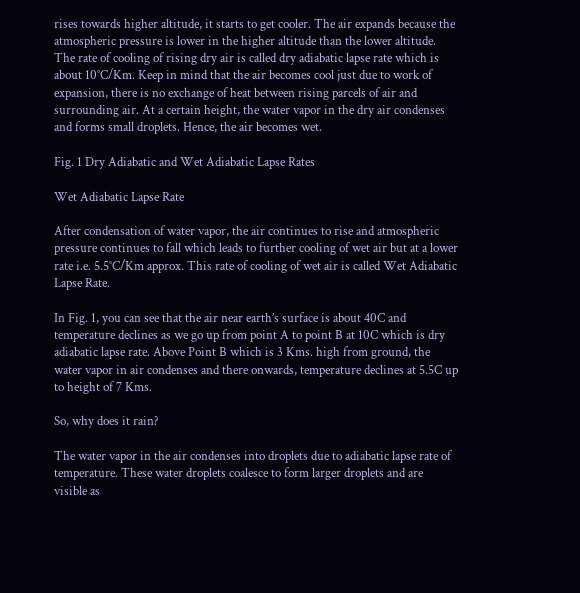rises towards higher altitude, it starts to get cooler. The air expands because the atmospheric pressure is lower in the higher altitude than the lower altitude. The rate of cooling of rising dry air is called dry adiabatic lapse rate which is about 10°C/Km. Keep in mind that the air becomes cool just due to work of expansion, there is no exchange of heat between rising parcels of air and surrounding air. At a certain height, the water vapor in the dry air condenses and forms small droplets. Hence, the air becomes wet.

Fig. 1 Dry Adiabatic and Wet Adiabatic Lapse Rates

Wet Adiabatic Lapse Rate

After condensation of water vapor, the air continues to rise and atmospheric pressure continues to fall which leads to further cooling of wet air but at a lower rate i.e. 5.5°C/Km approx. This rate of cooling of wet air is called Wet Adiabatic Lapse Rate.

In Fig. 1, you can see that the air near earth’s surface is about 40C and temperature declines as we go up from point A to point B at 10C which is dry adiabatic lapse rate. Above Point B which is 3 Kms. high from ground, the water vapor in air condenses and there onwards, temperature declines at 5.5C up to height of 7 Kms.

So, why does it rain?

The water vapor in the air condenses into droplets due to adiabatic lapse rate of temperature. These water droplets coalesce to form larger droplets and are visible as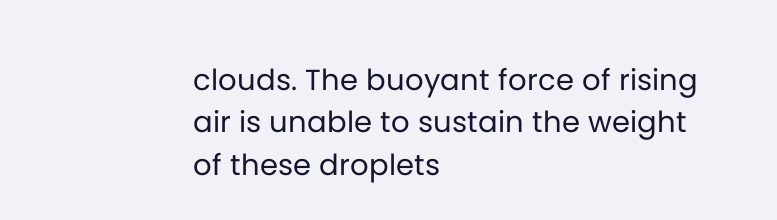clouds. The buoyant force of rising air is unable to sustain the weight of these droplets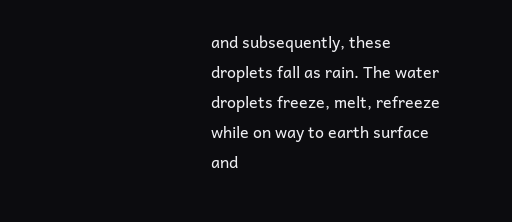and subsequently, these droplets fall as rain. The water droplets freeze, melt, refreeze while on way to earth surface and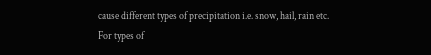cause different types of precipitation i.e. snow, hail, rain etc. For types of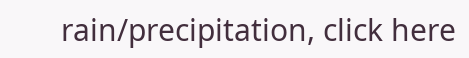rain/precipitation, click here